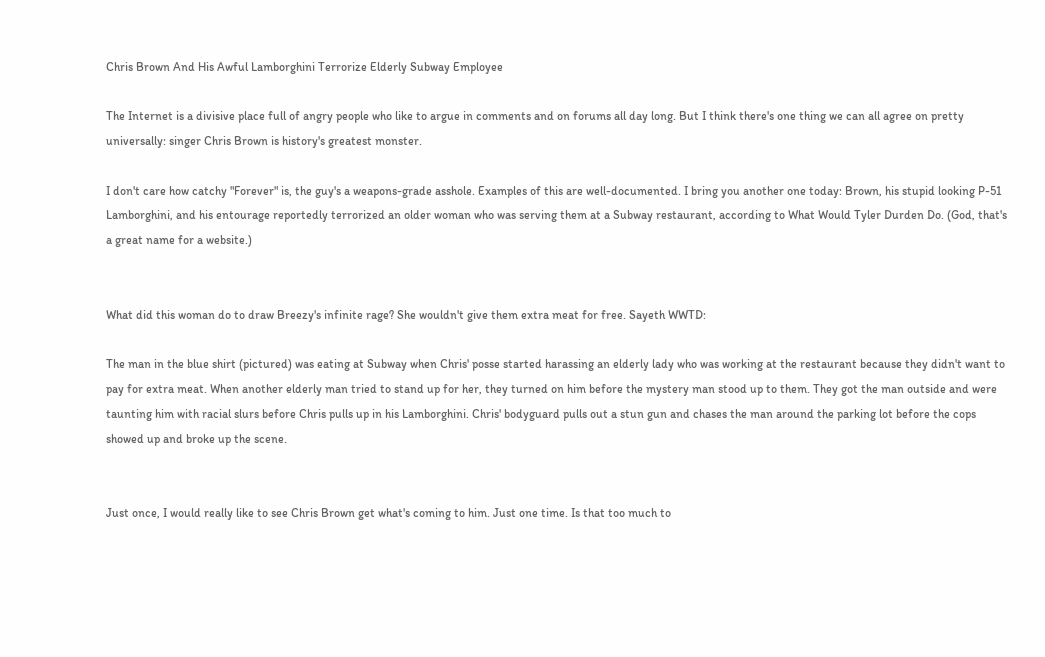Chris Brown And His Awful Lamborghini Terrorize Elderly Subway Employee

The Internet is a divisive place full of angry people who like to argue in comments and on forums all day long. But I think there's one thing we can all agree on pretty universally: singer Chris Brown is history's greatest monster.

I don't care how catchy "Forever" is, the guy's a weapons-grade asshole. Examples of this are well-documented. I bring you another one today: Brown, his stupid looking P-51 Lamborghini, and his entourage reportedly terrorized an older woman who was serving them at a Subway restaurant, according to What Would Tyler Durden Do. (God, that's a great name for a website.)


What did this woman do to draw Breezy's infinite rage? She wouldn't give them extra meat for free. Sayeth WWTD:

The man in the blue shirt (pictured) was eating at Subway when Chris' posse started harassing an elderly lady who was working at the restaurant because they didn't want to pay for extra meat. When another elderly man tried to stand up for her, they turned on him before the mystery man stood up to them. They got the man outside and were taunting him with racial slurs before Chris pulls up in his Lamborghini. Chris' bodyguard pulls out a stun gun and chases the man around the parking lot before the cops showed up and broke up the scene.


Just once, I would really like to see Chris Brown get what's coming to him. Just one time. Is that too much to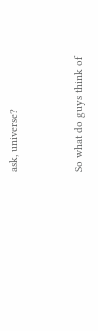ask, universe?


So what do guys think of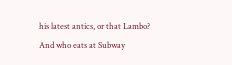his latest antics, or that Lambo? And who eats at Subway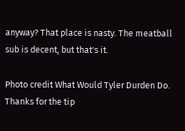anyway? That place is nasty. The meatball sub is decent, but that's it.

Photo credit What Would Tyler Durden Do. Thanks for the tip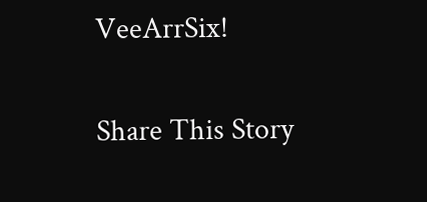VeeArrSix!

Share This Story